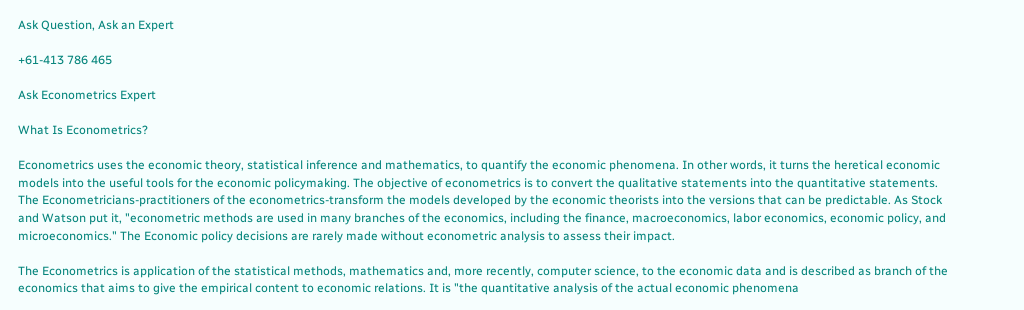Ask Question, Ask an Expert

+61-413 786 465

Ask Econometrics Expert

What Is Econometrics?

Econometrics uses the economic theory, statistical inference and mathematics, to quantify the economic phenomena. In other words, it turns the heretical economic models into the useful tools for the economic policymaking. The objective of econometrics is to convert the qualitative statements into the quantitative statements. The Econometricians-practitioners of the econometrics-transform the models developed by the economic theorists into the versions that can be predictable. As Stock and Watson put it, "econometric methods are used in many branches of the economics, including the finance, macroeconomics, labor economics, economic policy, and microeconomics." The Economic policy decisions are rarely made without econometric analysis to assess their impact.

The Econometrics is application of the statistical methods, mathematics and, more recently, computer science, to the economic data and is described as branch of the economics that aims to give the empirical content to economic relations. It is "the quantitative analysis of the actual economic phenomena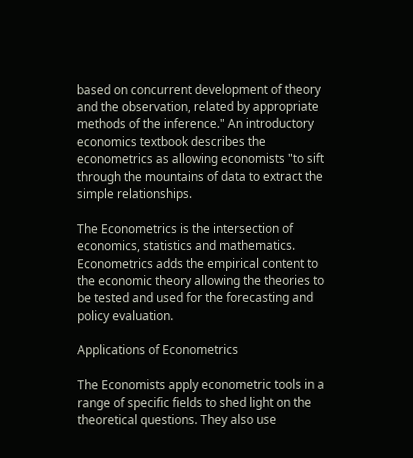based on concurrent development of theory and the observation, related by appropriate methods of the inference." An introductory economics textbook describes the econometrics as allowing economists "to sift through the mountains of data to extract the simple relationships.

The Econometrics is the intersection of economics, statistics and mathematics. Econometrics adds the empirical content to the economic theory allowing the theories to be tested and used for the forecasting and policy evaluation.

Applications of Econometrics

The Economists apply econometric tools in a range of specific fields to shed light on the theoretical questions. They also use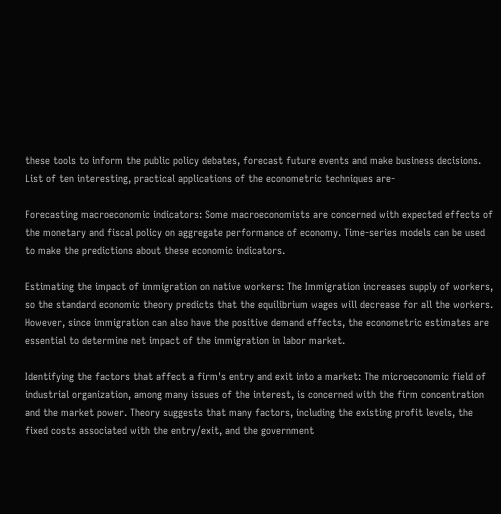these tools to inform the public policy debates, forecast future events and make business decisions. List of ten interesting, practical applications of the econometric techniques are-

Forecasting macroeconomic indicators: Some macroeconomists are concerned with expected effects of the monetary and fiscal policy on aggregate performance of economy. Time-series models can be used to make the predictions about these economic indicators.

Estimating the impact of immigration on native workers: The Immigration increases supply of workers, so the standard economic theory predicts that the equilibrium wages will decrease for all the workers. However, since immigration can also have the positive demand effects, the econometric estimates are essential to determine net impact of the immigration in labor market.

Identifying the factors that affect a firm's entry and exit into a market: The microeconomic field of industrial organization, among many issues of the interest, is concerned with the firm concentration and the market power. Theory suggests that many factors, including the existing profit levels, the fixed costs associated with the entry/exit, and the government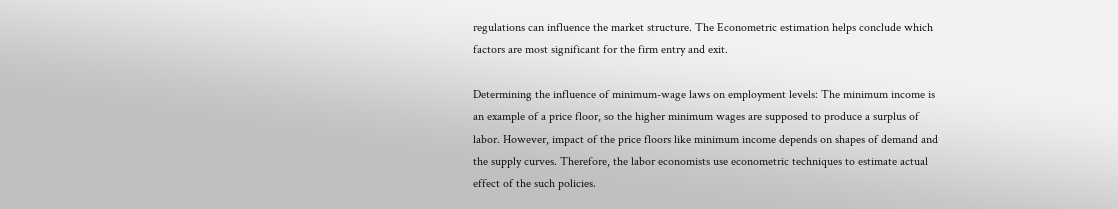regulations can influence the market structure. The Econometric estimation helps conclude which factors are most significant for the firm entry and exit.

Determining the influence of minimum-wage laws on employment levels: The minimum income is an example of a price floor, so the higher minimum wages are supposed to produce a surplus of labor. However, impact of the price floors like minimum income depends on shapes of demand and the supply curves. Therefore, the labor economists use econometric techniques to estimate actual effect of the such policies.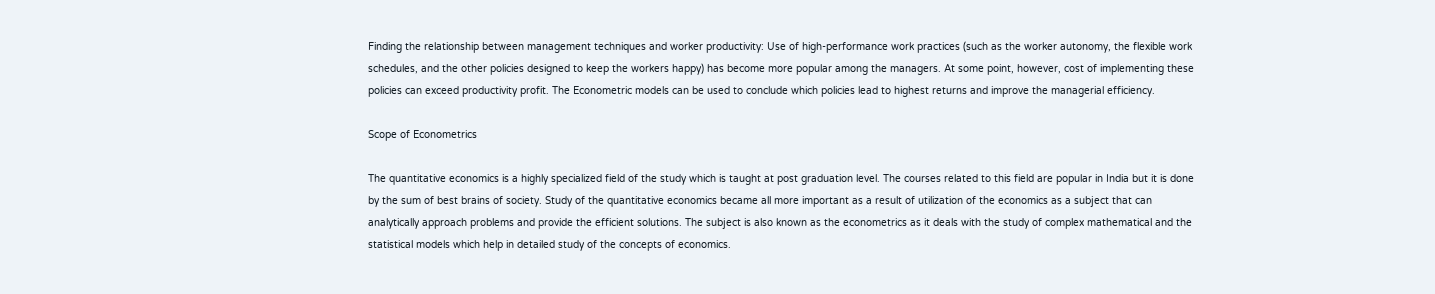Finding the relationship between management techniques and worker productivity: Use of high-performance work practices (such as the worker autonomy, the flexible work schedules, and the other policies designed to keep the workers happy) has become more popular among the managers. At some point, however, cost of implementing these policies can exceed productivity profit. The Econometric models can be used to conclude which policies lead to highest returns and improve the managerial efficiency.

Scope of Econometrics

The quantitative economics is a highly specialized field of the study which is taught at post graduation level. The courses related to this field are popular in India but it is done by the sum of best brains of society. Study of the quantitative economics became all more important as a result of utilization of the economics as a subject that can analytically approach problems and provide the efficient solutions. The subject is also known as the econometrics as it deals with the study of complex mathematical and the statistical models which help in detailed study of the concepts of economics.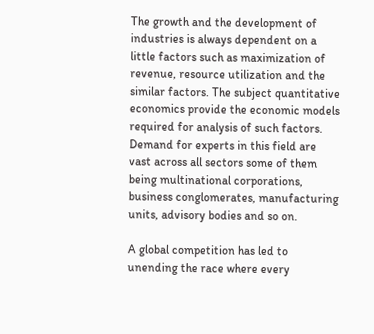The growth and the development of industries is always dependent on a little factors such as maximization of revenue, resource utilization and the similar factors. The subject quantitative economics provide the economic models required for analysis of such factors. Demand for experts in this field are vast across all sectors some of them being multinational corporations, business conglomerates, manufacturing units, advisory bodies and so on.

A global competition has led to unending the race where every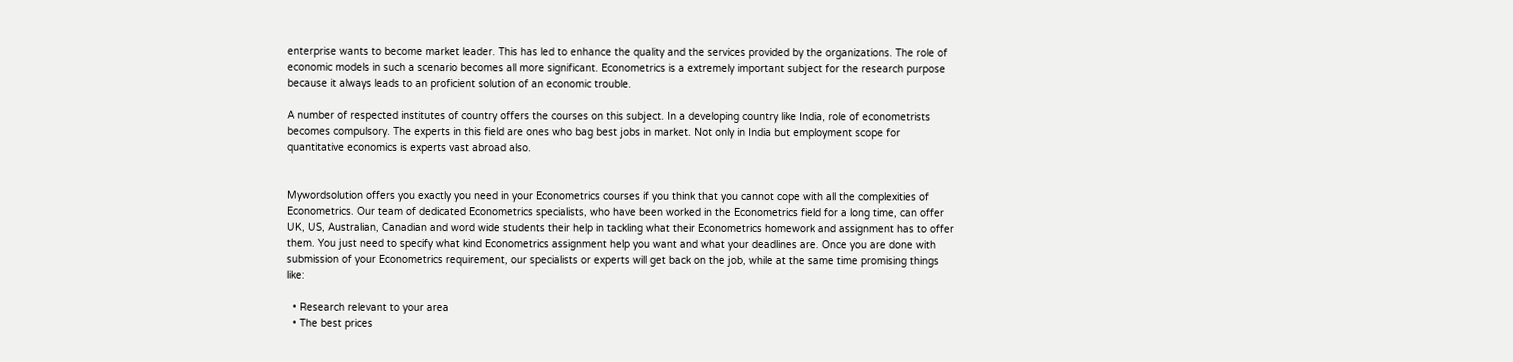enterprise wants to become market leader. This has led to enhance the quality and the services provided by the organizations. The role of economic models in such a scenario becomes all more significant. Econometrics is a extremely important subject for the research purpose because it always leads to an proficient solution of an economic trouble.

A number of respected institutes of country offers the courses on this subject. In a developing country like India, role of econometrists becomes compulsory. The experts in this field are ones who bag best jobs in market. Not only in India but employment scope for quantitative economics is experts vast abroad also.


Mywordsolution offers you exactly you need in your Econometrics courses if you think that you cannot cope with all the complexities of Econometrics. Our team of dedicated Econometrics specialists, who have been worked in the Econometrics field for a long time, can offer UK, US, Australian, Canadian and word wide students their help in tackling what their Econometrics homework and assignment has to offer them. You just need to specify what kind Econometrics assignment help you want and what your deadlines are. Once you are done with submission of your Econometrics requirement, our specialists or experts will get back on the job, while at the same time promising things like:

  • Research relevant to your area
  • The best prices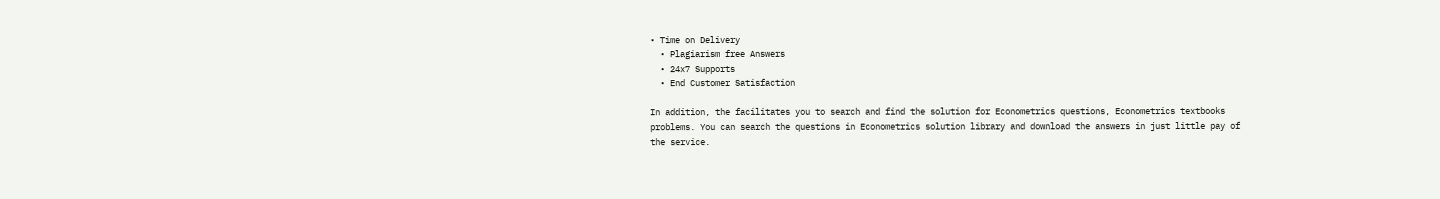• Time on Delivery
  • Plagiarism free Answers
  • 24x7 Supports
  • End Customer Satisfaction

In addition, the facilitates you to search and find the solution for Econometrics questions, Econometrics textbooks problems. You can search the questions in Econometrics solution library and download the answers in just little pay of the service.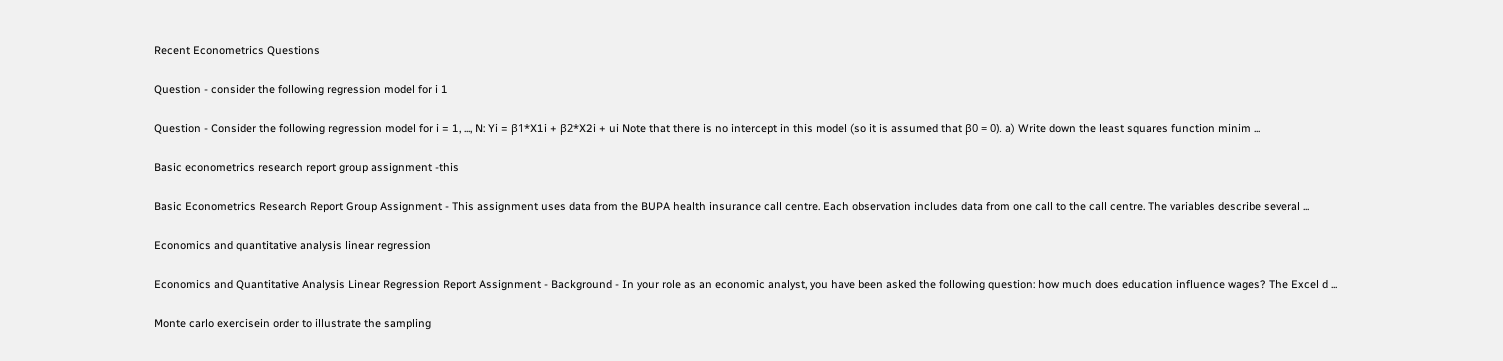Recent Econometrics Questions

Question - consider the following regression model for i 1

Question - Consider the following regression model for i = 1, ..., N: Yi = β1*X1i + β2*X2i + ui Note that there is no intercept in this model (so it is assumed that β0 = 0). a) Write down the least squares function minim ...

Basic econometrics research report group assignment -this

Basic Econometrics Research Report Group Assignment - This assignment uses data from the BUPA health insurance call centre. Each observation includes data from one call to the call centre. The variables describe several ...

Economics and quantitative analysis linear regression

Economics and Quantitative Analysis Linear Regression Report Assignment - Background - In your role as an economic analyst, you have been asked the following question: how much does education influence wages? The Excel d ...

Monte carlo exercisein order to illustrate the sampling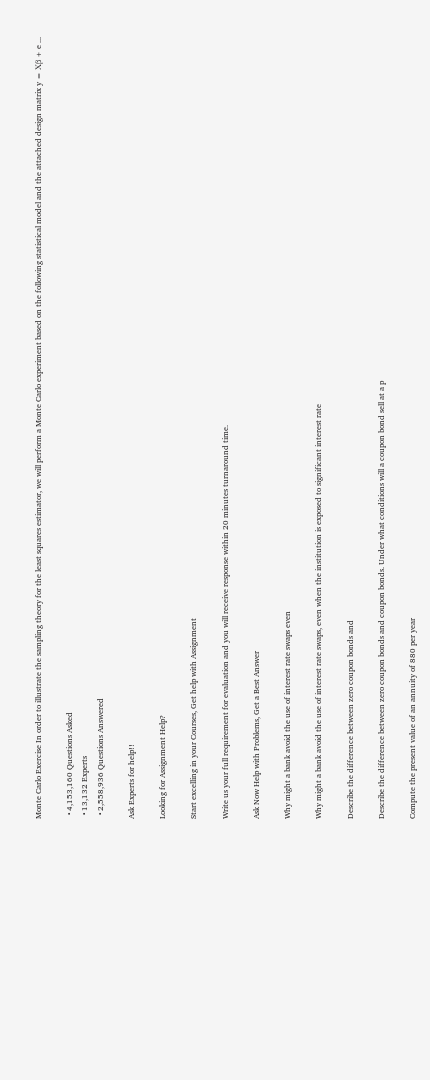Monte Carlo Exercise In order to illustrate the sampling theory for the least squares estimator, we will perform a Monte Carlo experiment based on the following statistical model and the attached design matrix y = Xβ + e ...

  • 4,153,160 Questions Asked
  • 13,132 Experts
  • 2,558,936 Questions Answered

Ask Experts for help!!

Looking for Assignment Help?

Start excelling in your Courses, Get help with Assignment

Write us your full requirement for evaluation and you will receive response within 20 minutes turnaround time.

Ask Now Help with Problems, Get a Best Answer

Why might a bank avoid the use of interest rate swaps even

Why might a bank avoid the use of interest rate swaps, even when the institution is exposed to significant interest rate

Describe the difference between zero coupon bonds and

Describe the difference between zero coupon bonds and coupon bonds. Under what conditions will a coupon bond sell at a p

Compute the present value of an annuity of 880 per year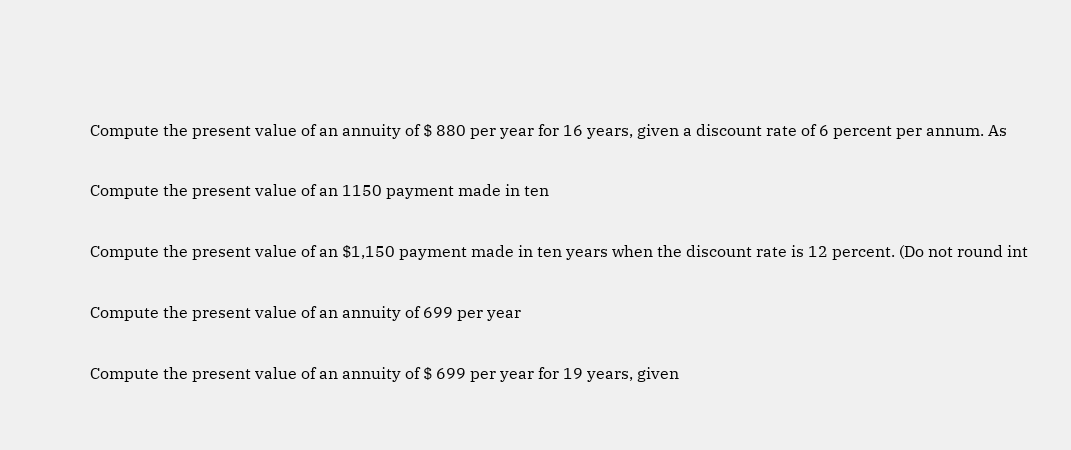Compute the present value of an annuity of $ 880 per year for 16 years, given a discount rate of 6 percent per annum. As

Compute the present value of an 1150 payment made in ten

Compute the present value of an $1,150 payment made in ten years when the discount rate is 12 percent. (Do not round int

Compute the present value of an annuity of 699 per year

Compute the present value of an annuity of $ 699 per year for 19 years, given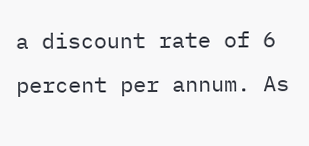a discount rate of 6 percent per annum. As